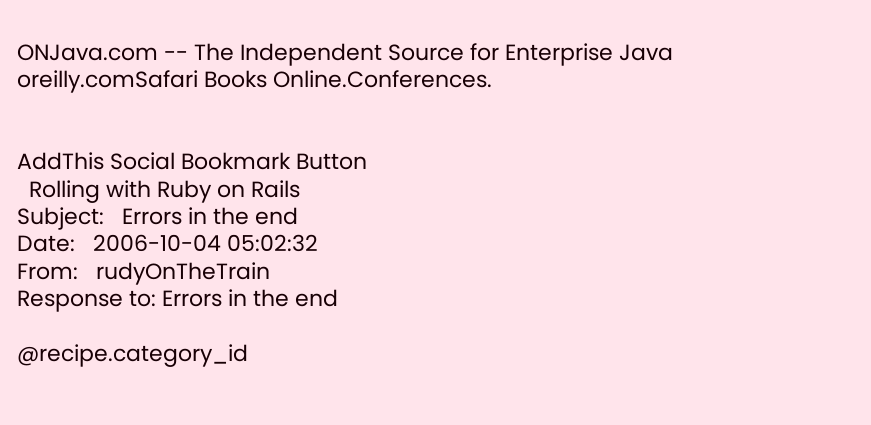ONJava.com -- The Independent Source for Enterprise Java
oreilly.comSafari Books Online.Conferences.


AddThis Social Bookmark Button
  Rolling with Ruby on Rails
Subject:   Errors in the end
Date:   2006-10-04 05:02:32
From:   rudyOnTheTrain
Response to: Errors in the end

@recipe.category_id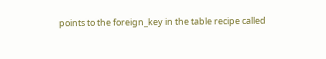points to the foreign_key in the table recipe called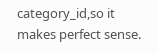category_id,so it makes perfect sense.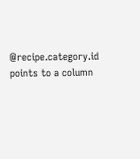@recipe.category.id points to a column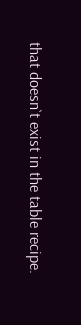that doesn`t exist in the table recipe.